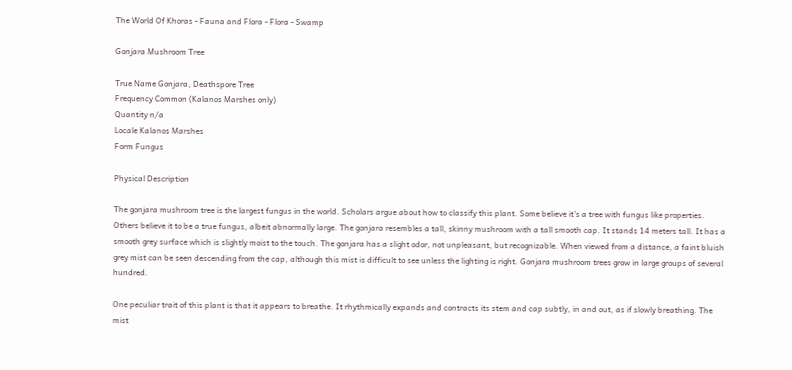The World Of Khoras - Fauna and Flora - Flora - Swamp

Gonjara Mushroom Tree

True Name Gonjara, Deathspore Tree
Frequency Common (Kalanos Marshes only)
Quantity n/a
Locale Kalanos Marshes
Form Fungus

Physical Description

The gonjara mushroom tree is the largest fungus in the world. Scholars argue about how to classify this plant. Some believe it's a tree with fungus like properties. Others believe it to be a true fungus, albeit abnormally large. The gonjara resembles a tall, skinny mushroom with a tall smooth cap. It stands 14 meters tall. It has a smooth grey surface which is slightly moist to the touch. The gonjara has a slight odor, not unpleasant, but recognizable. When viewed from a distance, a faint bluish grey mist can be seen descending from the cap, although this mist is difficult to see unless the lighting is right. Gonjara mushroom trees grow in large groups of several hundred.

One peculiar trait of this plant is that it appears to breathe. It rhythmically expands and contracts its stem and cap subtly, in and out, as if slowly breathing. The mist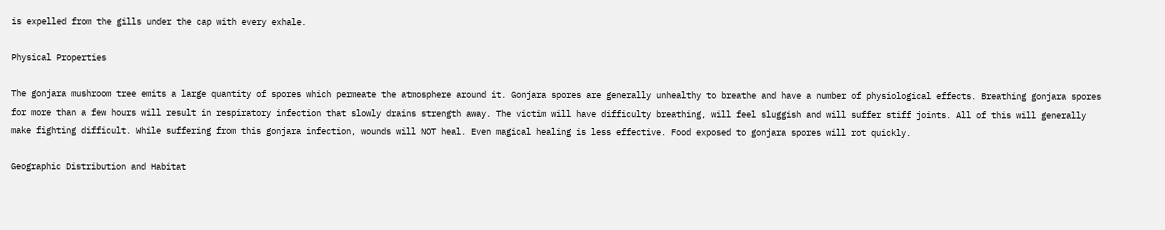is expelled from the gills under the cap with every exhale.

Physical Properties

The gonjara mushroom tree emits a large quantity of spores which permeate the atmosphere around it. Gonjara spores are generally unhealthy to breathe and have a number of physiological effects. Breathing gonjara spores for more than a few hours will result in respiratory infection that slowly drains strength away. The victim will have difficulty breathing, will feel sluggish and will suffer stiff joints. All of this will generally make fighting difficult. While suffering from this gonjara infection, wounds will NOT heal. Even magical healing is less effective. Food exposed to gonjara spores will rot quickly.

Geographic Distribution and Habitat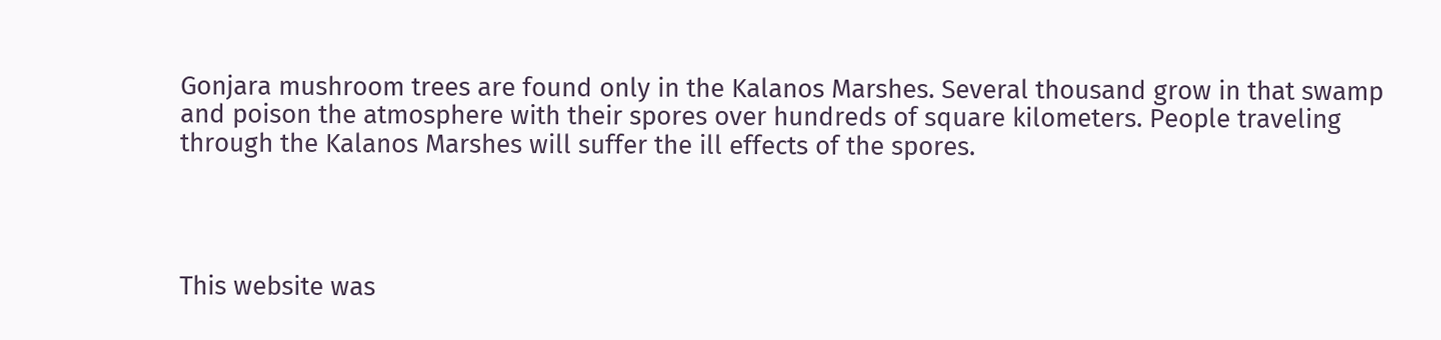Gonjara mushroom trees are found only in the Kalanos Marshes. Several thousand grow in that swamp and poison the atmosphere with their spores over hundreds of square kilometers. People traveling through the Kalanos Marshes will suffer the ill effects of the spores.




This website was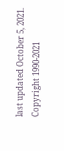last updated October 5, 2021. Copyright 1990-2021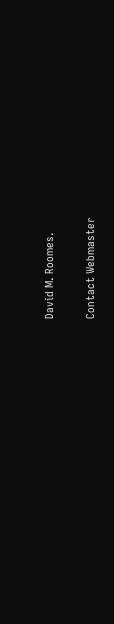David M. Roomes.

Contact Webmaster